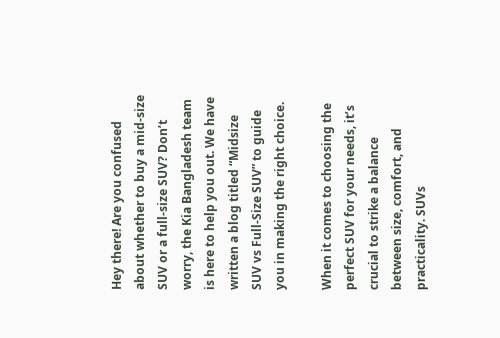Hey there! Are you confused about whether to buy a mid-size SUV or a full-size SUV? Don’t worry, the Kia Bangladesh team is here to help you out. We have written a blog titled “Midsize SUV vs Full-Size SUV” to guide you in making the right choice.

When it comes to choosing the perfect SUV for your needs, it’s crucial to strike a balance between size, comfort, and practicality. SUVs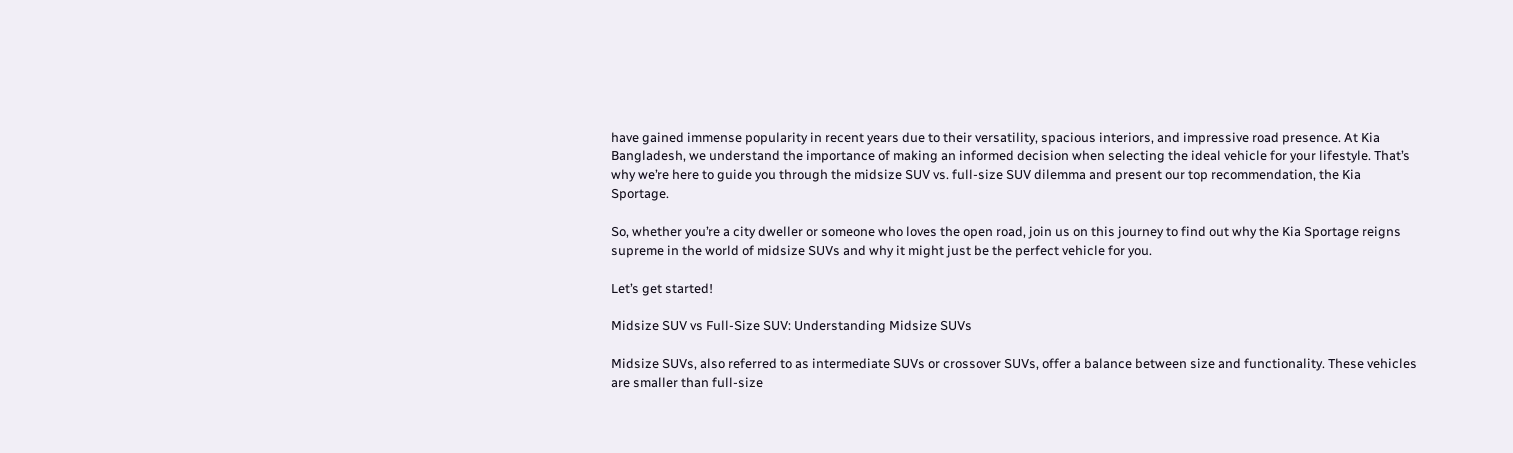have gained immense popularity in recent years due to their versatility, spacious interiors, and impressive road presence. At Kia Bangladesh, we understand the importance of making an informed decision when selecting the ideal vehicle for your lifestyle. That’s why we’re here to guide you through the midsize SUV vs. full-size SUV dilemma and present our top recommendation, the Kia Sportage.

So, whether you’re a city dweller or someone who loves the open road, join us on this journey to find out why the Kia Sportage reigns supreme in the world of midsize SUVs and why it might just be the perfect vehicle for you.

Let’s get started!

Midsize SUV vs Full-Size SUV: Understanding Midsize SUVs

Midsize SUVs, also referred to as intermediate SUVs or crossover SUVs, offer a balance between size and functionality. These vehicles are smaller than full-size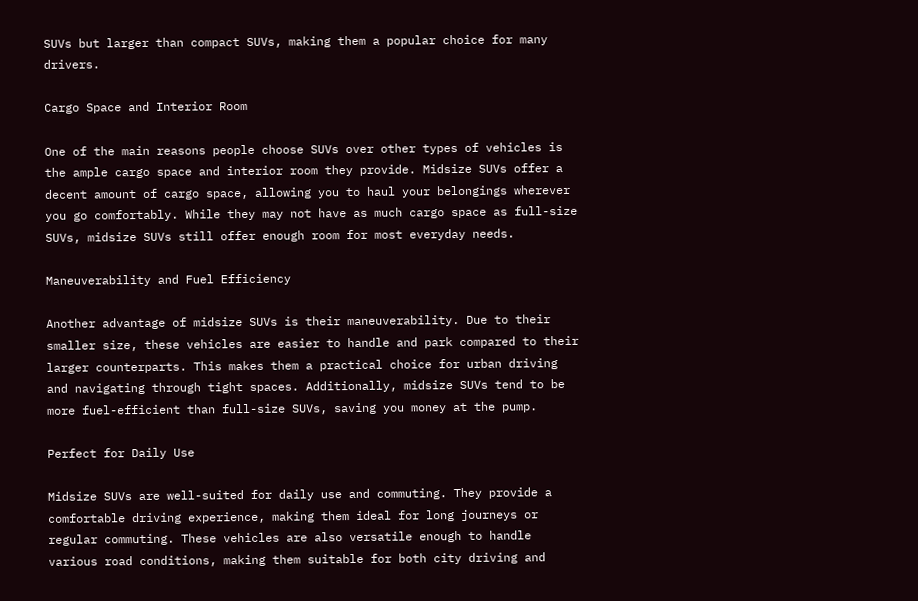SUVs but larger than compact SUVs, making them a popular choice for many drivers.

Cargo Space and Interior Room

One of the main reasons people choose SUVs over other types of vehicles is the ample cargo space and interior room they provide. Midsize SUVs offer a decent amount of cargo space, allowing you to haul your belongings wherever you go comfortably. While they may not have as much cargo space as full-size SUVs, midsize SUVs still offer enough room for most everyday needs.

Maneuverability and Fuel Efficiency

Another advantage of midsize SUVs is their maneuverability. Due to their smaller size, these vehicles are easier to handle and park compared to their larger counterparts. This makes them a practical choice for urban driving and navigating through tight spaces. Additionally, midsize SUVs tend to be more fuel-efficient than full-size SUVs, saving you money at the pump.

Perfect for Daily Use

Midsize SUVs are well-suited for daily use and commuting. They provide a comfortable driving experience, making them ideal for long journeys or regular commuting. These vehicles are also versatile enough to handle various road conditions, making them suitable for both city driving and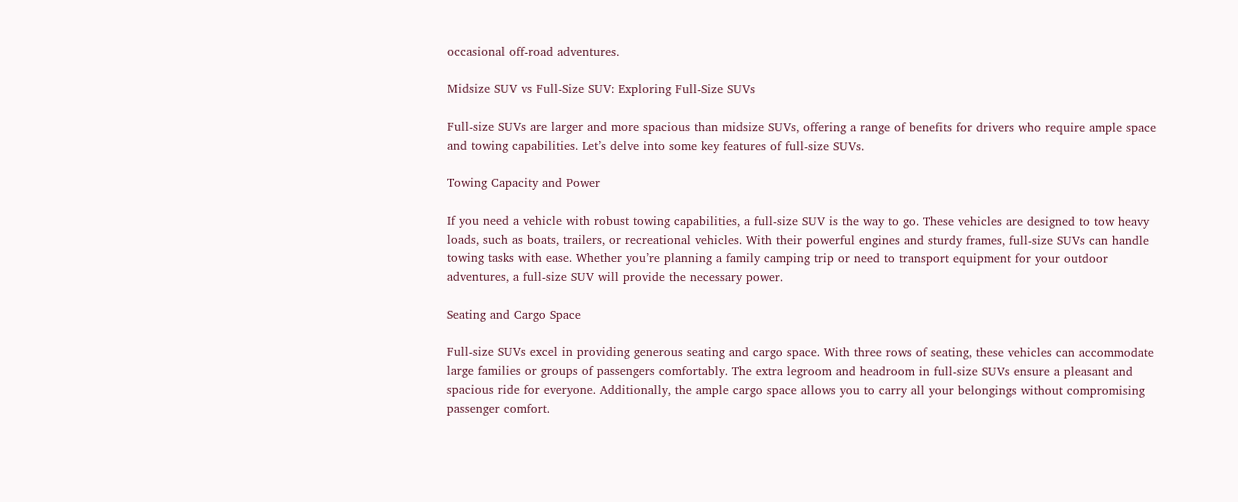occasional off-road adventures.

Midsize SUV vs Full-Size SUV: Exploring Full-Size SUVs

Full-size SUVs are larger and more spacious than midsize SUVs, offering a range of benefits for drivers who require ample space and towing capabilities. Let’s delve into some key features of full-size SUVs.

Towing Capacity and Power

If you need a vehicle with robust towing capabilities, a full-size SUV is the way to go. These vehicles are designed to tow heavy loads, such as boats, trailers, or recreational vehicles. With their powerful engines and sturdy frames, full-size SUVs can handle towing tasks with ease. Whether you’re planning a family camping trip or need to transport equipment for your outdoor adventures, a full-size SUV will provide the necessary power.

Seating and Cargo Space

Full-size SUVs excel in providing generous seating and cargo space. With three rows of seating, these vehicles can accommodate large families or groups of passengers comfortably. The extra legroom and headroom in full-size SUVs ensure a pleasant and spacious ride for everyone. Additionally, the ample cargo space allows you to carry all your belongings without compromising passenger comfort.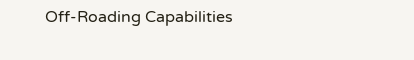Off-Roading Capabilities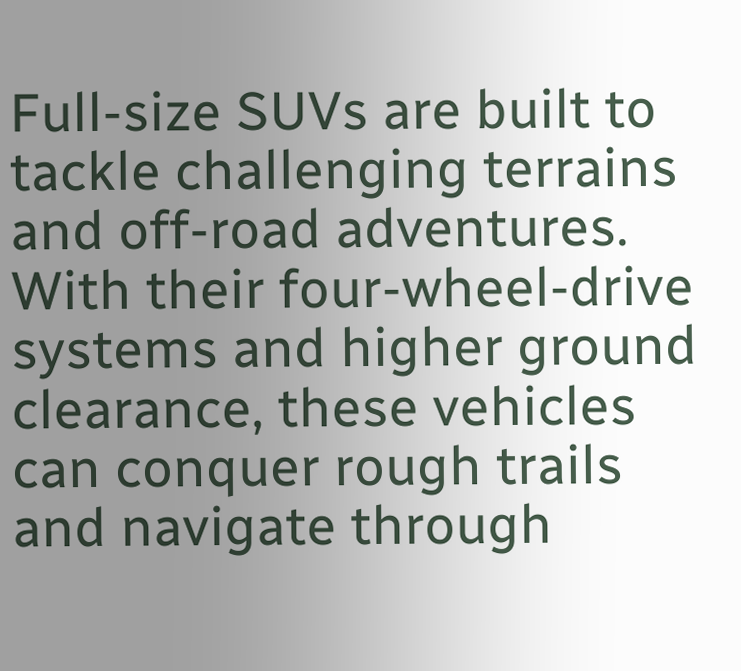Full-size SUVs are built to tackle challenging terrains and off-road adventures. With their four-wheel-drive systems and higher ground clearance, these vehicles can conquer rough trails and navigate through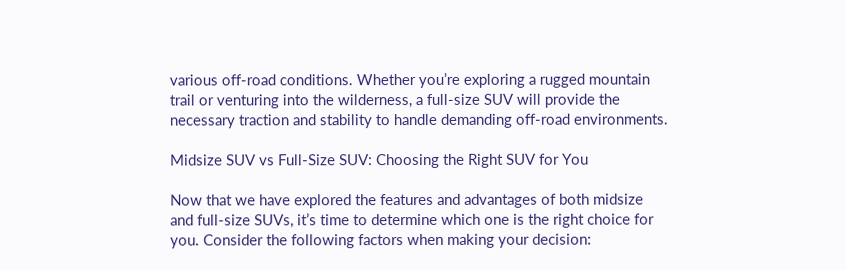various off-road conditions. Whether you’re exploring a rugged mountain trail or venturing into the wilderness, a full-size SUV will provide the necessary traction and stability to handle demanding off-road environments.

Midsize SUV vs Full-Size SUV: Choosing the Right SUV for You

Now that we have explored the features and advantages of both midsize and full-size SUVs, it’s time to determine which one is the right choice for you. Consider the following factors when making your decision: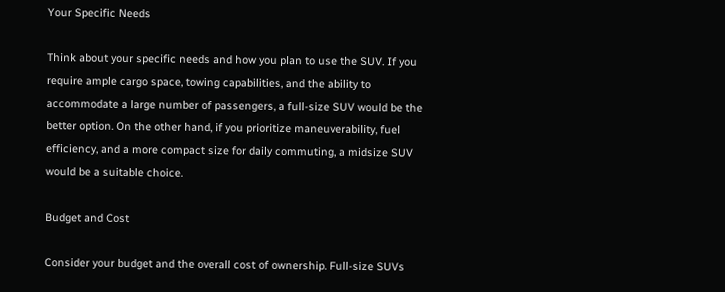Your Specific Needs

Think about your specific needs and how you plan to use the SUV. If you require ample cargo space, towing capabilities, and the ability to accommodate a large number of passengers, a full-size SUV would be the better option. On the other hand, if you prioritize maneuverability, fuel efficiency, and a more compact size for daily commuting, a midsize SUV would be a suitable choice.

Budget and Cost

Consider your budget and the overall cost of ownership. Full-size SUVs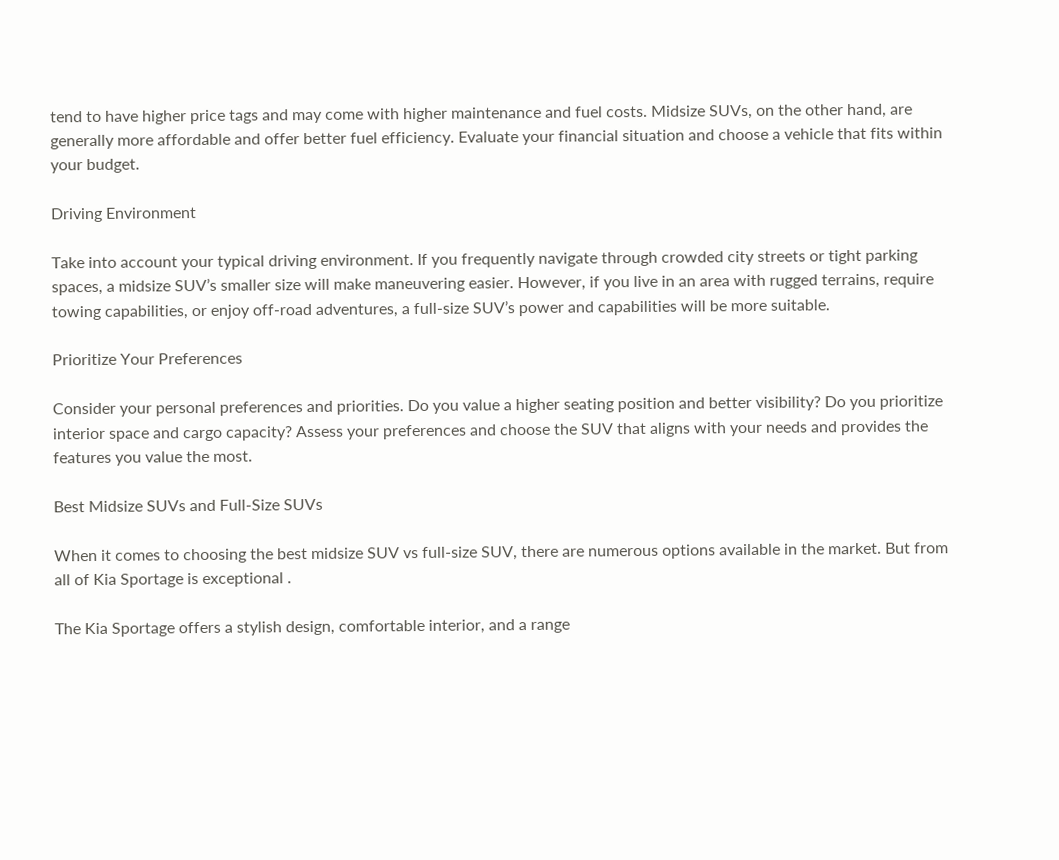tend to have higher price tags and may come with higher maintenance and fuel costs. Midsize SUVs, on the other hand, are generally more affordable and offer better fuel efficiency. Evaluate your financial situation and choose a vehicle that fits within your budget.

Driving Environment

Take into account your typical driving environment. If you frequently navigate through crowded city streets or tight parking spaces, a midsize SUV’s smaller size will make maneuvering easier. However, if you live in an area with rugged terrains, require towing capabilities, or enjoy off-road adventures, a full-size SUV’s power and capabilities will be more suitable.

Prioritize Your Preferences

Consider your personal preferences and priorities. Do you value a higher seating position and better visibility? Do you prioritize interior space and cargo capacity? Assess your preferences and choose the SUV that aligns with your needs and provides the features you value the most.

Best Midsize SUVs and Full-Size SUVs

When it comes to choosing the best midsize SUV vs full-size SUV, there are numerous options available in the market. But from all of Kia Sportage is exceptional .

The Kia Sportage offers a stylish design, comfortable interior, and a range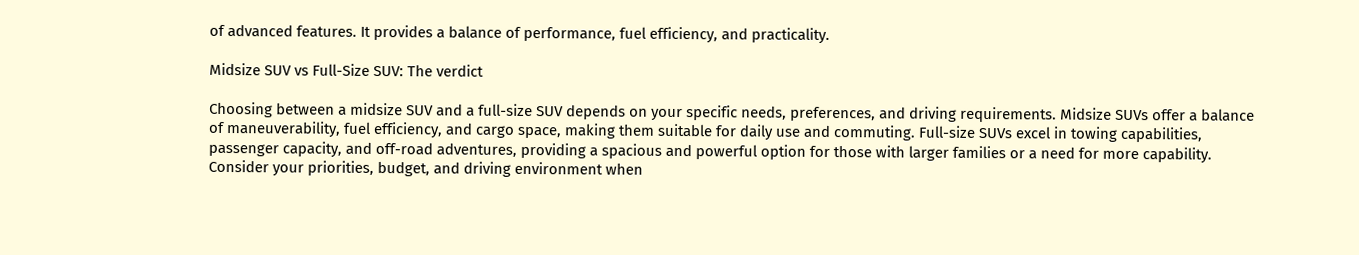of advanced features. It provides a balance of performance, fuel efficiency, and practicality.

Midsize SUV vs Full-Size SUV: The verdict

Choosing between a midsize SUV and a full-size SUV depends on your specific needs, preferences, and driving requirements. Midsize SUVs offer a balance of maneuverability, fuel efficiency, and cargo space, making them suitable for daily use and commuting. Full-size SUVs excel in towing capabilities, passenger capacity, and off-road adventures, providing a spacious and powerful option for those with larger families or a need for more capability. Consider your priorities, budget, and driving environment when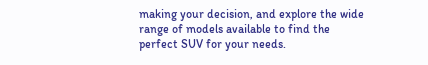making your decision, and explore the wide range of models available to find the perfect SUV for your needs.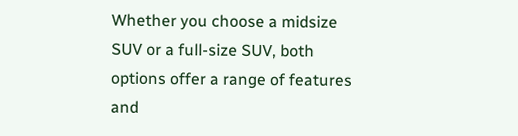Whether you choose a midsize SUV or a full-size SUV, both options offer a range of features and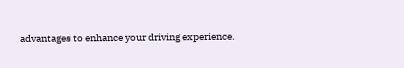advantages to enhance your driving experience.